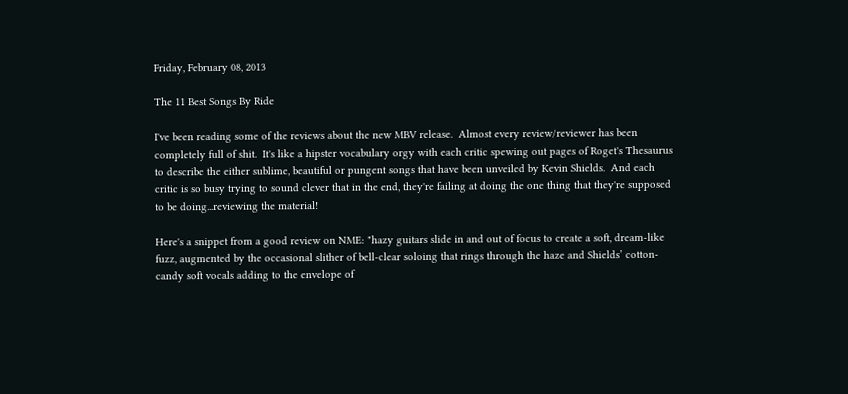Friday, February 08, 2013

The 11 Best Songs By Ride

I've been reading some of the reviews about the new MBV release.  Almost every review/reviewer has been completely full of shit.  It's like a hipster vocabulary orgy with each critic spewing out pages of Roget's Thesaurus to describe the either sublime, beautiful or pungent songs that have been unveiled by Kevin Shields.  And each critic is so busy trying to sound clever that in the end, they're failing at doing the one thing that they're supposed to be doing...reviewing the material!

Here's a snippet from a good review on NME: "hazy guitars slide in and out of focus to create a soft, dream-like fuzz, augmented by the occasional slither of bell-clear soloing that rings through the haze and Shields’ cotton-candy soft vocals adding to the envelope of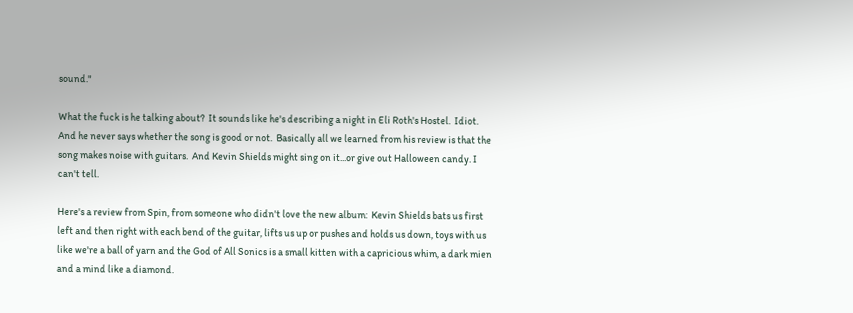sound."

What the fuck is he talking about?  It sounds like he's describing a night in Eli Roth's Hostel.  Idiot.  And he never says whether the song is good or not.  Basically all we learned from his review is that the song makes noise with guitars.  And Kevin Shields might sing on it...or give out Halloween candy. I can't tell.

Here's a review from Spin, from someone who didn't love the new album:  Kevin Shields bats us first left and then right with each bend of the guitar, lifts us up or pushes and holds us down, toys with us like we're a ball of yarn and the God of All Sonics is a small kitten with a capricious whim, a dark mien and a mind like a diamond.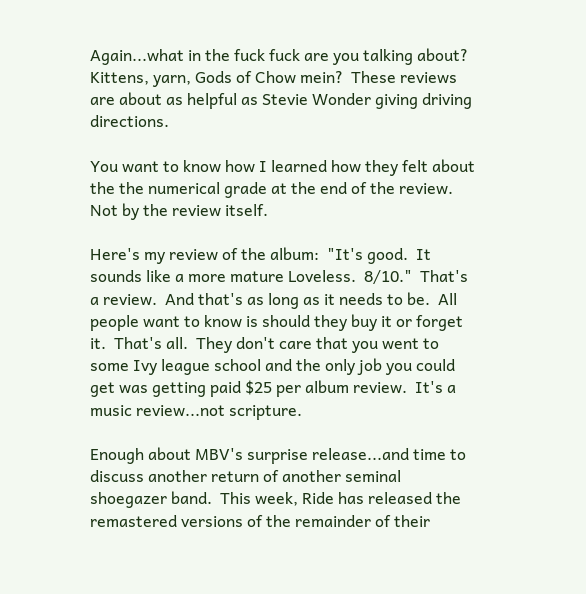Again...what in the fuck fuck are you talking about?  Kittens, yarn, Gods of Chow mein?  These reviews are about as helpful as Stevie Wonder giving driving directions.

You want to know how I learned how they felt about the the numerical grade at the end of the review.  Not by the review itself.

Here's my review of the album:  "It's good.  It sounds like a more mature Loveless.  8/10."  That's a review.  And that's as long as it needs to be.  All people want to know is should they buy it or forget it.  That's all.  They don't care that you went to some Ivy league school and the only job you could get was getting paid $25 per album review.  It's a music review...not scripture.

Enough about MBV's surprise release...and time to discuss another return of another seminal shoegazer band.  This week, Ride has released the remastered versions of the remainder of their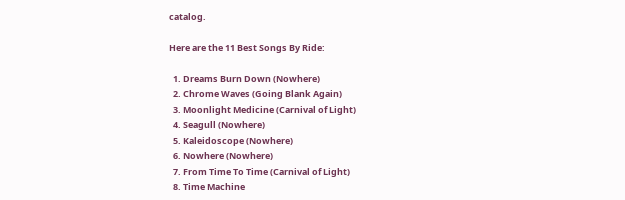catalog.

Here are the 11 Best Songs By Ride:

  1. Dreams Burn Down (Nowhere)
  2. Chrome Waves (Going Blank Again)
  3. Moonlight Medicine (Carnival of Light)
  4. Seagull (Nowhere)
  5. Kaleidoscope (Nowhere)
  6. Nowhere (Nowhere)
  7. From Time To Time (Carnival of Light)
  8. Time Machine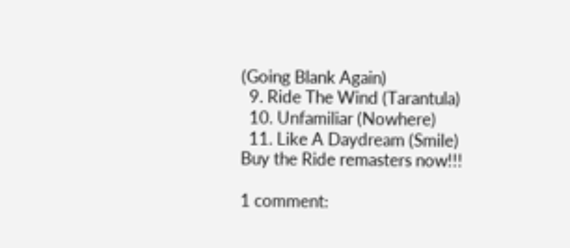(Going Blank Again)
  9. Ride The Wind (Tarantula)
  10. Unfamiliar (Nowhere)
  11. Like A Daydream (Smile)
Buy the Ride remasters now!!!

1 comment: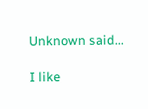Unknown said...

I like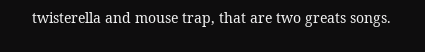twisterella and mouse trap, that are two greats songs.